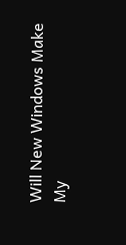Will New Windows Make My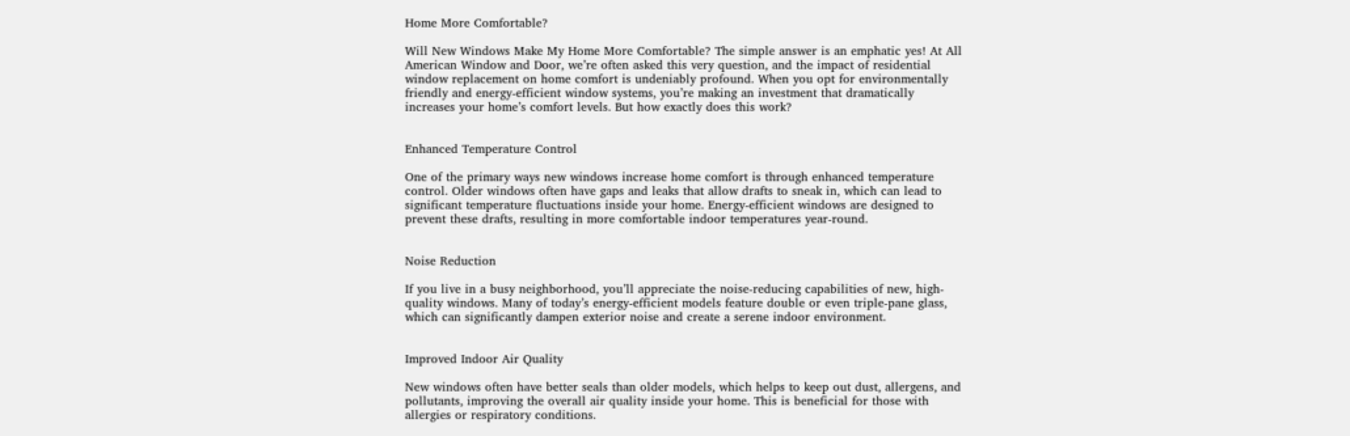Home More Comfortable?

Will New Windows Make My Home More Comfortable? The simple answer is an emphatic yes! At All American Window and Door, we’re often asked this very question, and the impact of residential window replacement on home comfort is undeniably profound. When you opt for environmentally friendly and energy-efficient window systems, you’re making an investment that dramatically increases your home’s comfort levels. But how exactly does this work?


Enhanced Temperature Control

One of the primary ways new windows increase home comfort is through enhanced temperature control. Older windows often have gaps and leaks that allow drafts to sneak in, which can lead to significant temperature fluctuations inside your home. Energy-efficient windows are designed to prevent these drafts, resulting in more comfortable indoor temperatures year-round.


Noise Reduction

If you live in a busy neighborhood, you’ll appreciate the noise-reducing capabilities of new, high-quality windows. Many of today’s energy-efficient models feature double or even triple-pane glass, which can significantly dampen exterior noise and create a serene indoor environment.


Improved Indoor Air Quality

New windows often have better seals than older models, which helps to keep out dust, allergens, and pollutants, improving the overall air quality inside your home. This is beneficial for those with allergies or respiratory conditions.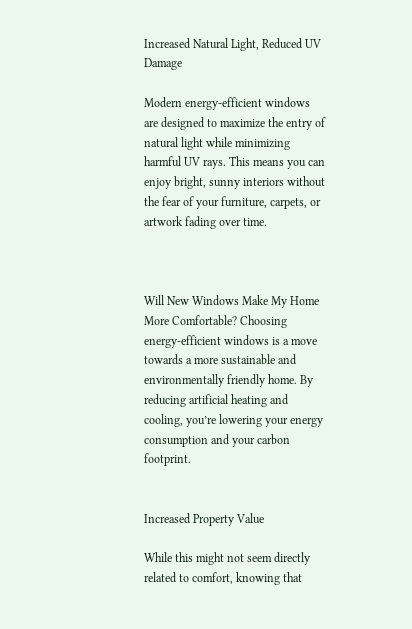Increased Natural Light, Reduced UV Damage

Modern energy-efficient windows are designed to maximize the entry of natural light while minimizing harmful UV rays. This means you can enjoy bright, sunny interiors without the fear of your furniture, carpets, or artwork fading over time.



Will New Windows Make My Home More Comfortable? Choosing energy-efficient windows is a move towards a more sustainable and environmentally friendly home. By reducing artificial heating and cooling, you’re lowering your energy consumption and your carbon footprint.


Increased Property Value

While this might not seem directly related to comfort, knowing that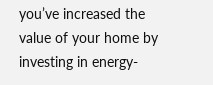you’ve increased the value of your home by investing in energy-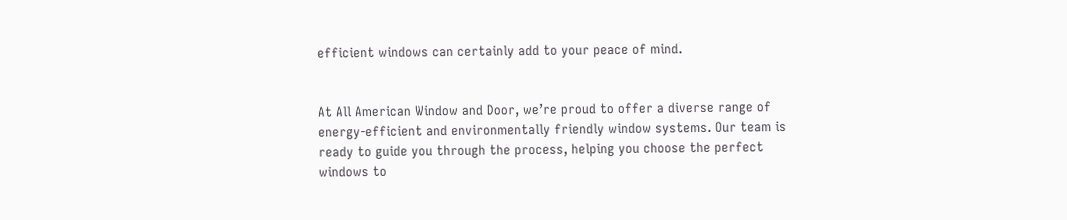efficient windows can certainly add to your peace of mind.


At All American Window and Door, we’re proud to offer a diverse range of energy-efficient and environmentally friendly window systems. Our team is ready to guide you through the process, helping you choose the perfect windows to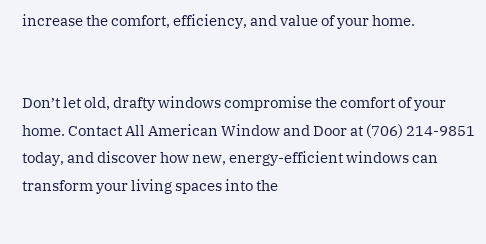increase the comfort, efficiency, and value of your home.


Don’t let old, drafty windows compromise the comfort of your home. Contact All American Window and Door at (706) 214-9851 today, and discover how new, energy-efficient windows can transform your living spaces into the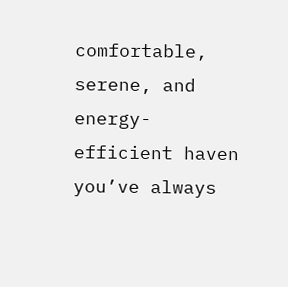comfortable, serene, and energy-efficient haven you’ve always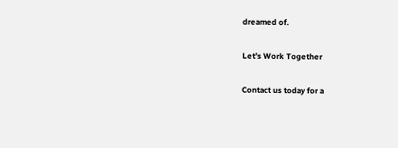dreamed of.

Let’s Work Together

Contact us today for a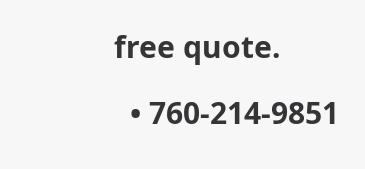free quote.

  • 760-214-9851